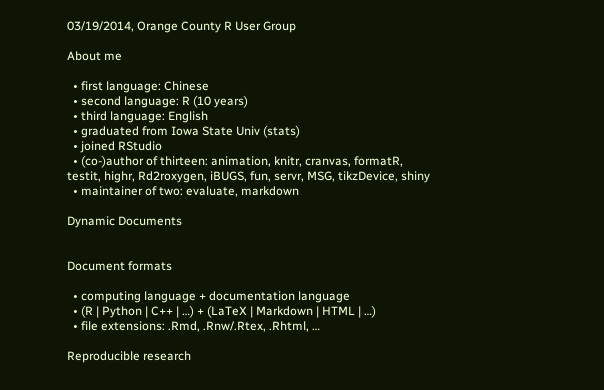03/19/2014, Orange County R User Group

About me

  • first language: Chinese
  • second language: R (10 years)
  • third language: English
  • graduated from Iowa State Univ (stats)
  • joined RStudio
  • (co-)author of thirteen: animation, knitr, cranvas, formatR, testit, highr, Rd2roxygen, iBUGS, fun, servr, MSG, tikzDevice, shiny
  • maintainer of two: evaluate, markdown

Dynamic Documents


Document formats

  • computing language + documentation language
  • (R | Python | C++ | …) + (LaTeX | Markdown | HTML | …)
  • file extensions: .Rmd, .Rnw/.Rtex, .Rhtml, …

Reproducible research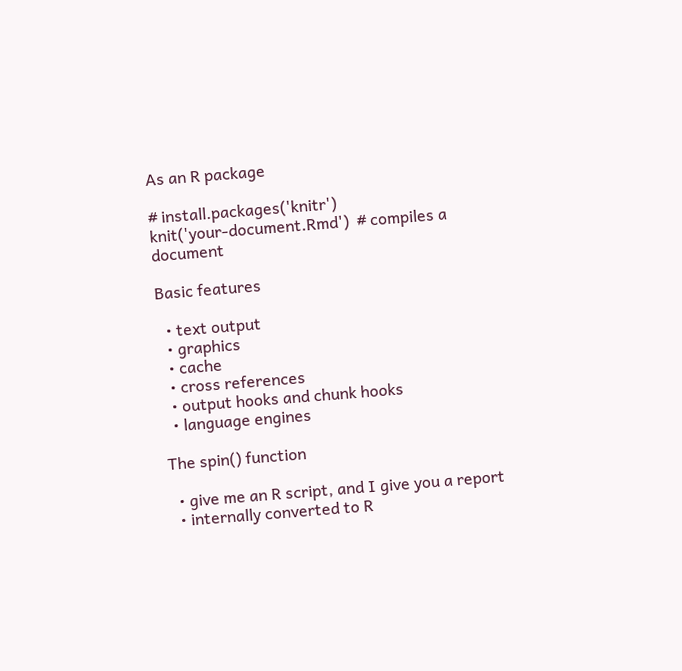As an R package

# install.packages('knitr')
knit('your-document.Rmd')  # compiles a document

Basic features

  • text output
  • graphics
  • cache
  • cross references
  • output hooks and chunk hooks
  • language engines

The spin() function

  • give me an R script, and I give you a report
  • internally converted to R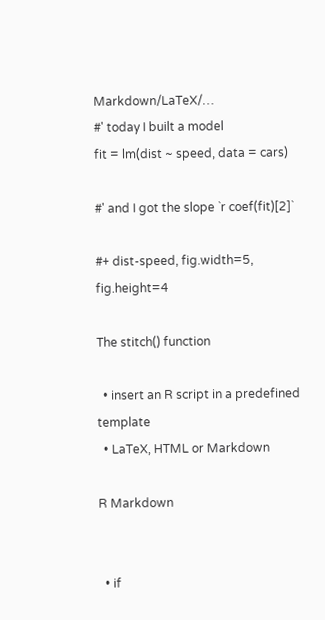Markdown/LaTeX/…
#' today I built a model
fit = lm(dist ~ speed, data = cars)

#' and I got the slope `r coef(fit)[2]`

#+ dist-speed, fig.width=5, fig.height=4

The stitch() function

  • insert an R script in a predefined template
  • LaTeX, HTML or Markdown

R Markdown


  • if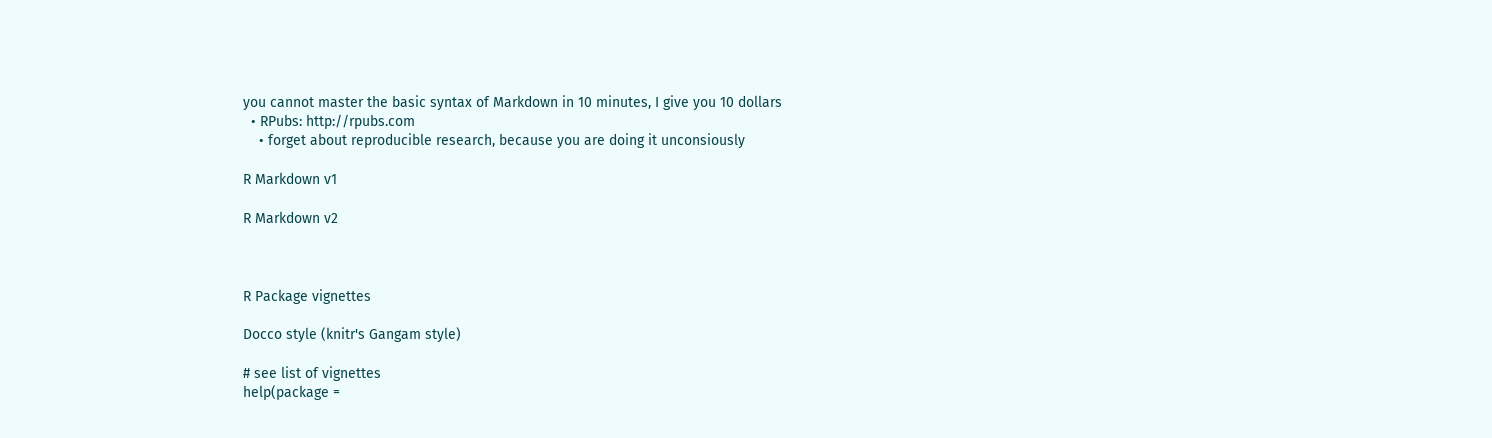you cannot master the basic syntax of Markdown in 10 minutes, I give you 10 dollars
  • RPubs: http://rpubs.com
    • forget about reproducible research, because you are doing it unconsiously

R Markdown v1

R Markdown v2



R Package vignettes

Docco style (knitr's Gangam style)

# see list of vignettes
help(package =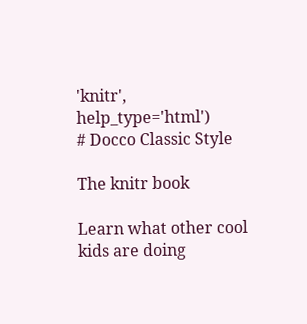'knitr', help_type='html')
# Docco Classic Style

The knitr book

Learn what other cool kids are doing